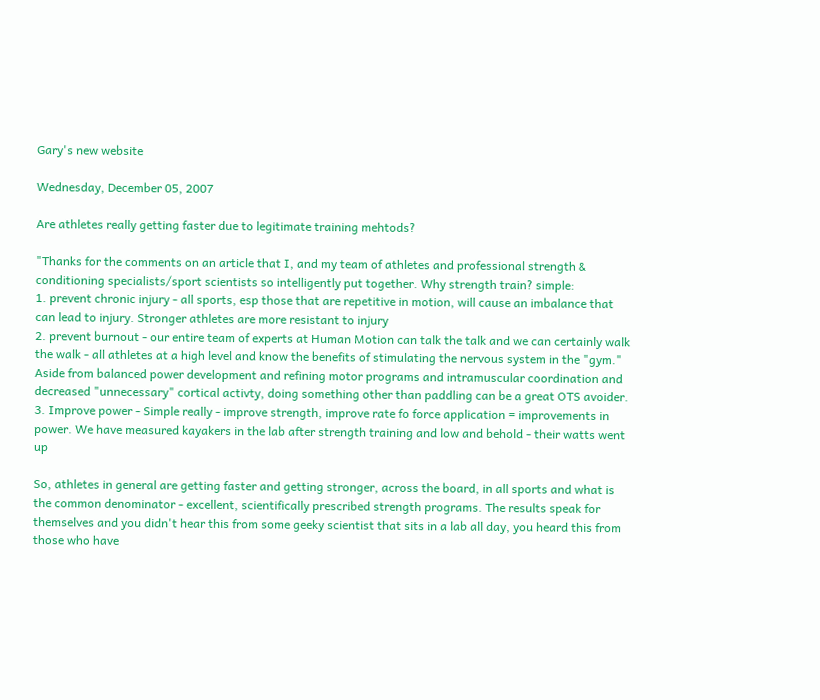Gary's new website

Wednesday, December 05, 2007

Are athletes really getting faster due to legitimate training mehtods?

"Thanks for the comments on an article that I, and my team of athletes and professional strength & conditioning specialists/sport scientists so intelligently put together. Why strength train? simple:
1. prevent chronic injury - all sports, esp those that are repetitive in motion, will cause an imbalance that can lead to injury. Stronger athletes are more resistant to injury
2. prevent burnout - our entire team of experts at Human Motion can talk the talk and we can certainly walk the walk - all athletes at a high level and know the benefits of stimulating the nervous system in the "gym." Aside from balanced power development and refining motor programs and intramuscular coordination and decreased "unnecessary" cortical activty, doing something other than paddling can be a great OTS avoider.
3. Improve power - Simple really - improve strength, improve rate fo force application = improvements in power. We have measured kayakers in the lab after strength training and low and behold - their watts went up

So, athletes in general are getting faster and getting stronger, across the board, in all sports and what is the common denominator - excellent, scientifically prescribed strength programs. The results speak for themselves and you didn't hear this from some geeky scientist that sits in a lab all day, you heard this from those who have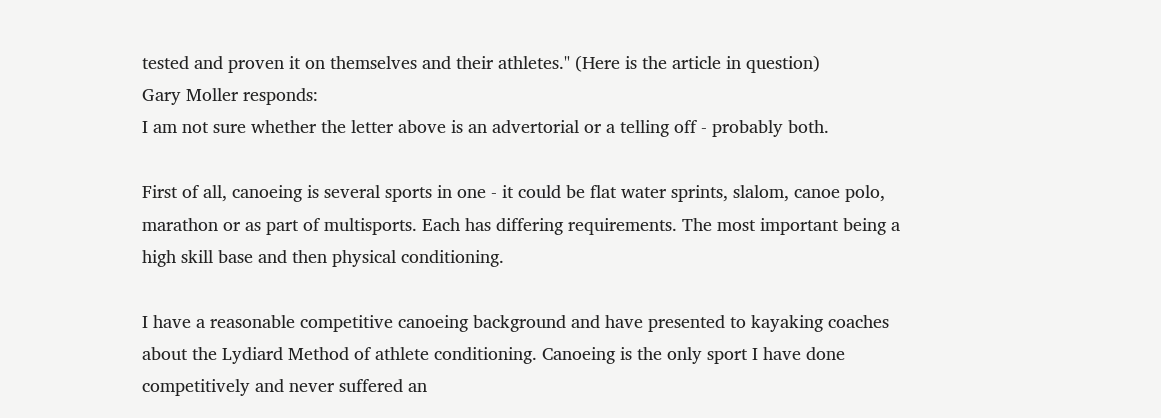tested and proven it on themselves and their athletes." (Here is the article in question)
Gary Moller responds:
I am not sure whether the letter above is an advertorial or a telling off - probably both.

First of all, canoeing is several sports in one - it could be flat water sprints, slalom, canoe polo, marathon or as part of multisports. Each has differing requirements. The most important being a high skill base and then physical conditioning.

I have a reasonable competitive canoeing background and have presented to kayaking coaches about the Lydiard Method of athlete conditioning. Canoeing is the only sport I have done competitively and never suffered an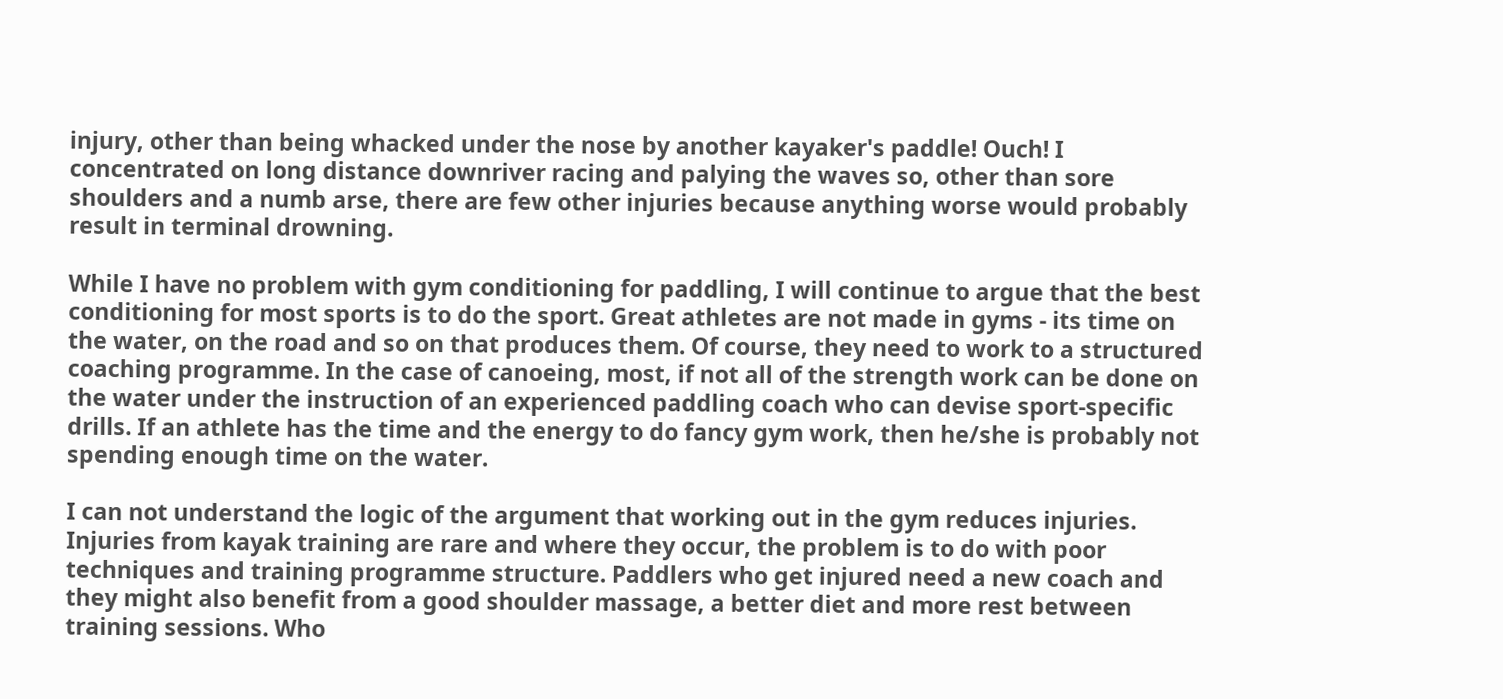injury, other than being whacked under the nose by another kayaker's paddle! Ouch! I concentrated on long distance downriver racing and palying the waves so, other than sore shoulders and a numb arse, there are few other injuries because anything worse would probably result in terminal drowning.

While I have no problem with gym conditioning for paddling, I will continue to argue that the best conditioning for most sports is to do the sport. Great athletes are not made in gyms - its time on the water, on the road and so on that produces them. Of course, they need to work to a structured coaching programme. In the case of canoeing, most, if not all of the strength work can be done on the water under the instruction of an experienced paddling coach who can devise sport-specific drills. If an athlete has the time and the energy to do fancy gym work, then he/she is probably not spending enough time on the water.

I can not understand the logic of the argument that working out in the gym reduces injuries. Injuries from kayak training are rare and where they occur, the problem is to do with poor techniques and training programme structure. Paddlers who get injured need a new coach and they might also benefit from a good shoulder massage, a better diet and more rest between training sessions. Who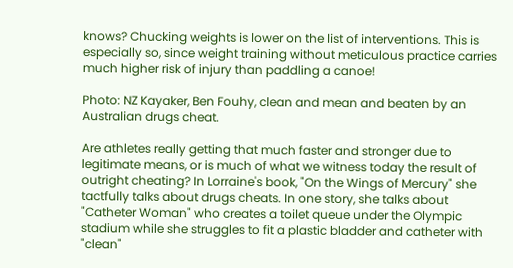knows? Chucking weights is lower on the list of interventions. This is especially so, since weight training without meticulous practice carries much higher risk of injury than paddling a canoe!

Photo: NZ Kayaker, Ben Fouhy, clean and mean and beaten by an Australian drugs cheat.

Are athletes really getting that much faster and stronger due to legitimate means, or is much of what we witness today the result of outright cheating? In Lorraine's book, "On the Wings of Mercury" she tactfully talks about drugs cheats. In one story, she talks about "Catheter Woman" who creates a toilet queue under the Olympic stadium while she struggles to fit a plastic bladder and catheter with "clean"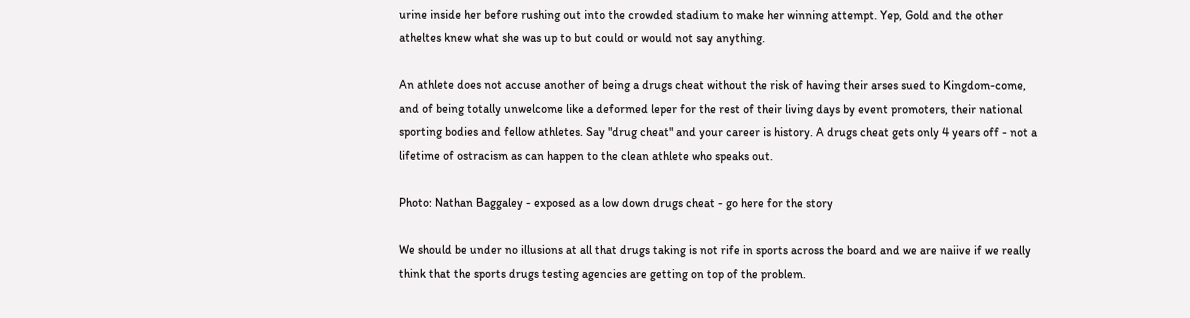urine inside her before rushing out into the crowded stadium to make her winning attempt. Yep, Gold and the other atheltes knew what she was up to but could or would not say anything.

An athlete does not accuse another of being a drugs cheat without the risk of having their arses sued to Kingdom-come, and of being totally unwelcome like a deformed leper for the rest of their living days by event promoters, their national sporting bodies and fellow athletes. Say "drug cheat" and your career is history. A drugs cheat gets only 4 years off - not a lifetime of ostracism as can happen to the clean athlete who speaks out.

Photo: Nathan Baggaley - exposed as a low down drugs cheat - go here for the story

We should be under no illusions at all that drugs taking is not rife in sports across the board and we are naiive if we really think that the sports drugs testing agencies are getting on top of the problem.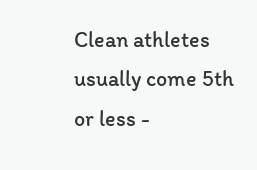Clean athletes usually come 5th or less -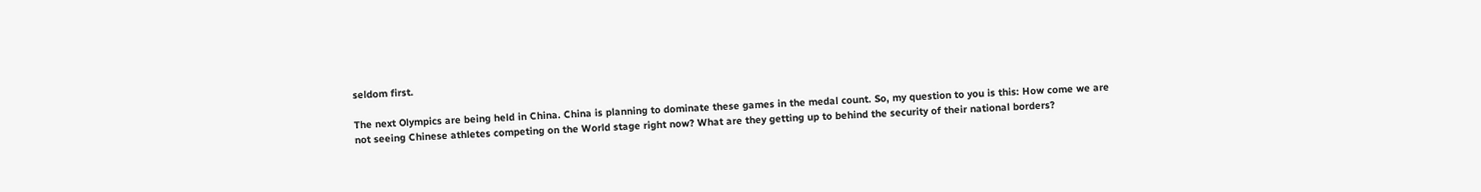seldom first.

The next Olympics are being held in China. China is planning to dominate these games in the medal count. So, my question to you is this: How come we are not seeing Chinese athletes competing on the World stage right now? What are they getting up to behind the security of their national borders?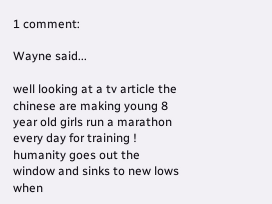1 comment:

Wayne said...

well looking at a tv article the chinese are making young 8 year old girls run a marathon every day for training ! humanity goes out the window and sinks to new lows when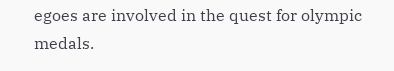egoes are involved in the quest for olympic medals.